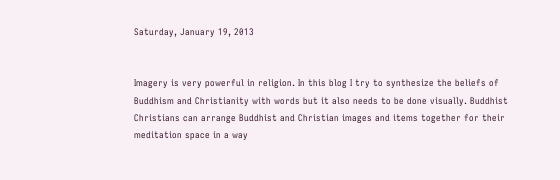Saturday, January 19, 2013


Imagery is very powerful in religion. In this blog I try to synthesize the beliefs of Buddhism and Christianity with words but it also needs to be done visually. Buddhist Christians can arrange Buddhist and Christian images and items together for their meditation space in a way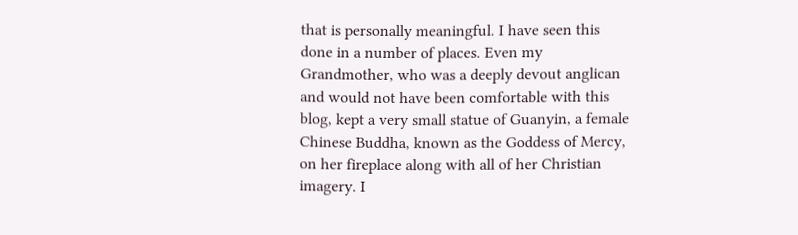that is personally meaningful. I have seen this done in a number of places. Even my Grandmother, who was a deeply devout anglican and would not have been comfortable with this blog, kept a very small statue of Guanyin, a female Chinese Buddha, known as the Goddess of Mercy, on her fireplace along with all of her Christian imagery. I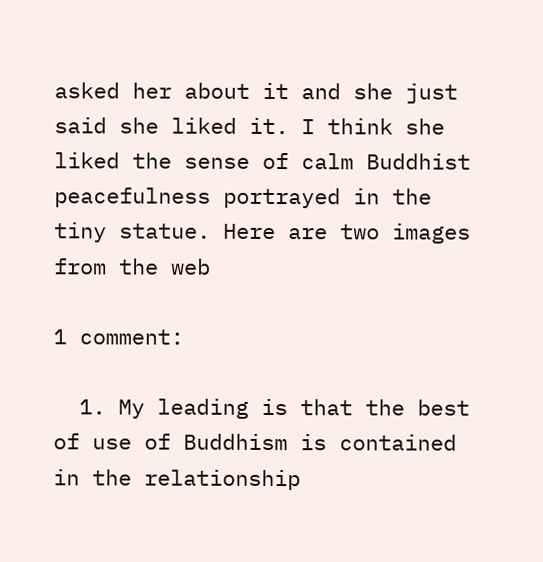asked her about it and she just said she liked it. I think she liked the sense of calm Buddhist peacefulness portrayed in the tiny statue. Here are two images from the web

1 comment:

  1. My leading is that the best of use of Buddhism is contained in the relationship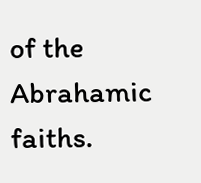of the Abrahamic faiths.